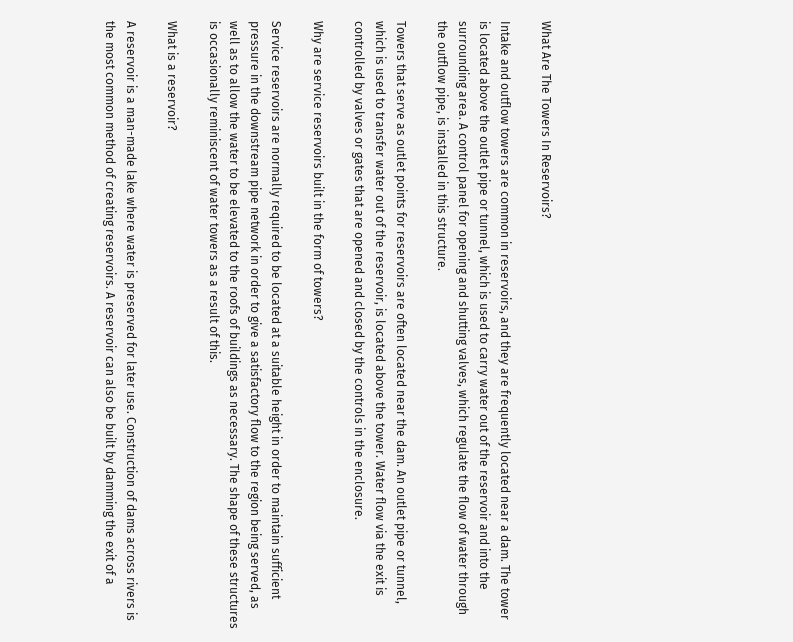What Are The Towers In Reservoirs?

Intake and outflow towers are common in reservoirs, and they are frequently located near a dam. The tower is located above the outlet pipe or tunnel, which is used to carry water out of the reservoir and into the surrounding area. A control panel for opening and shutting valves, which regulate the flow of water through the outflow pipe, is installed in this structure.

Towers that serve as outlet points for reservoirs are often located near the dam. An outlet pipe or tunnel, which is used to transfer water out of the reservoir, is located above the tower. Water flow via the exit is controlled by valves or gates that are opened and closed by the controls in the enclosure.

Why are service reservoirs built in the form of towers?

Service reservoirs are normally required to be located at a suitable height in order to maintain sufficient pressure in the downstream pipe network in order to give a satisfactory flow to the region being served, as well as to allow the water to be elevated to the roofs of buildings as necessary. The shape of these structures is occasionally reminiscent of water towers as a result of this.

What is a reservoir?

A reservoir is a man-made lake where water is preserved for later use. Construction of dams across rivers is the most common method of creating reservoirs. A reservoir can also be built by damming the exit of a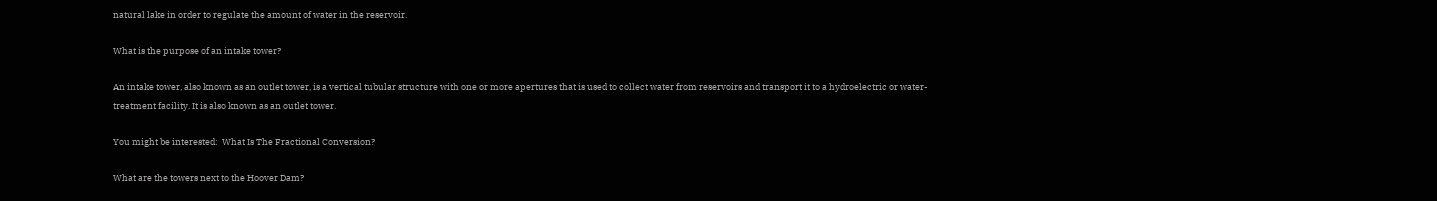natural lake in order to regulate the amount of water in the reservoir.

What is the purpose of an intake tower?

An intake tower, also known as an outlet tower, is a vertical tubular structure with one or more apertures that is used to collect water from reservoirs and transport it to a hydroelectric or water-treatment facility. It is also known as an outlet tower.

You might be interested:  What Is The Fractional Conversion?

What are the towers next to the Hoover Dam?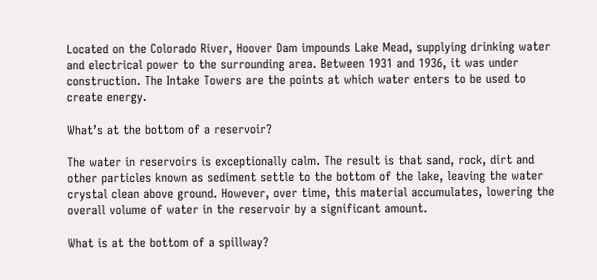Located on the Colorado River, Hoover Dam impounds Lake Mead, supplying drinking water and electrical power to the surrounding area. Between 1931 and 1936, it was under construction. The Intake Towers are the points at which water enters to be used to create energy.

What’s at the bottom of a reservoir?

The water in reservoirs is exceptionally calm. The result is that sand, rock, dirt and other particles known as sediment settle to the bottom of the lake, leaving the water crystal clean above ground. However, over time, this material accumulates, lowering the overall volume of water in the reservoir by a significant amount.

What is at the bottom of a spillway?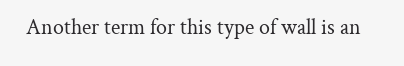Another term for this type of wall is an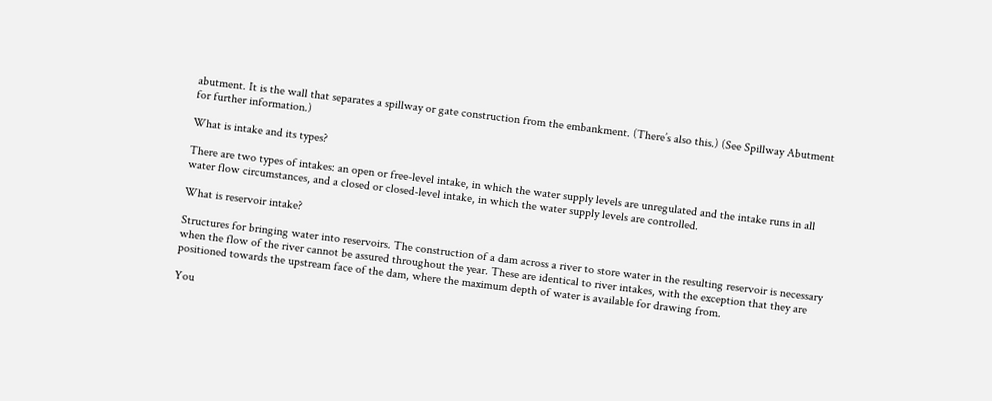abutment. It is the wall that separates a spillway or gate construction from the embankment. (There’s also this.) (See Spillway Abutment for further information.)

What is intake and its types?

There are two types of intakes: an open or free-level intake, in which the water supply levels are unregulated and the intake runs in all water flow circumstances, and a closed or closed-level intake, in which the water supply levels are controlled.

What is reservoir intake?

Structures for bringing water into reservoirs. The construction of a dam across a river to store water in the resulting reservoir is necessary when the flow of the river cannot be assured throughout the year. These are identical to river intakes, with the exception that they are positioned towards the upstream face of the dam, where the maximum depth of water is available for drawing from.

You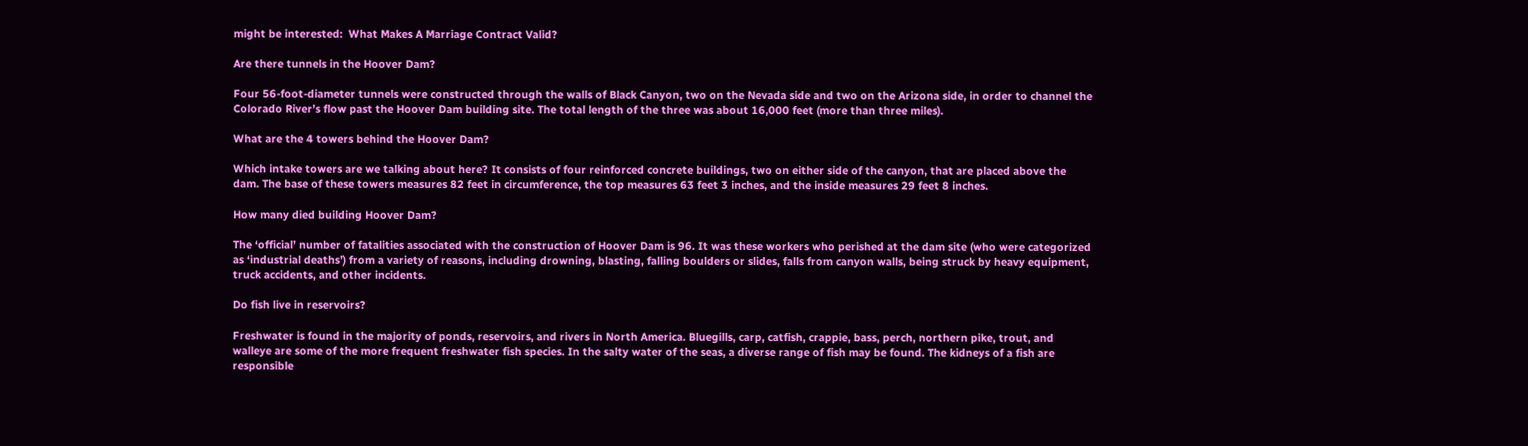might be interested:  What Makes A Marriage Contract Valid?

Are there tunnels in the Hoover Dam?

Four 56-foot-diameter tunnels were constructed through the walls of Black Canyon, two on the Nevada side and two on the Arizona side, in order to channel the Colorado River’s flow past the Hoover Dam building site. The total length of the three was about 16,000 feet (more than three miles).

What are the 4 towers behind the Hoover Dam?

Which intake towers are we talking about here? It consists of four reinforced concrete buildings, two on either side of the canyon, that are placed above the dam. The base of these towers measures 82 feet in circumference, the top measures 63 feet 3 inches, and the inside measures 29 feet 8 inches.

How many died building Hoover Dam?

The ‘official’ number of fatalities associated with the construction of Hoover Dam is 96. It was these workers who perished at the dam site (who were categorized as ‘industrial deaths’) from a variety of reasons, including drowning, blasting, falling boulders or slides, falls from canyon walls, being struck by heavy equipment, truck accidents, and other incidents.

Do fish live in reservoirs?

Freshwater is found in the majority of ponds, reservoirs, and rivers in North America. Bluegills, carp, catfish, crappie, bass, perch, northern pike, trout, and walleye are some of the more frequent freshwater fish species. In the salty water of the seas, a diverse range of fish may be found. The kidneys of a fish are responsible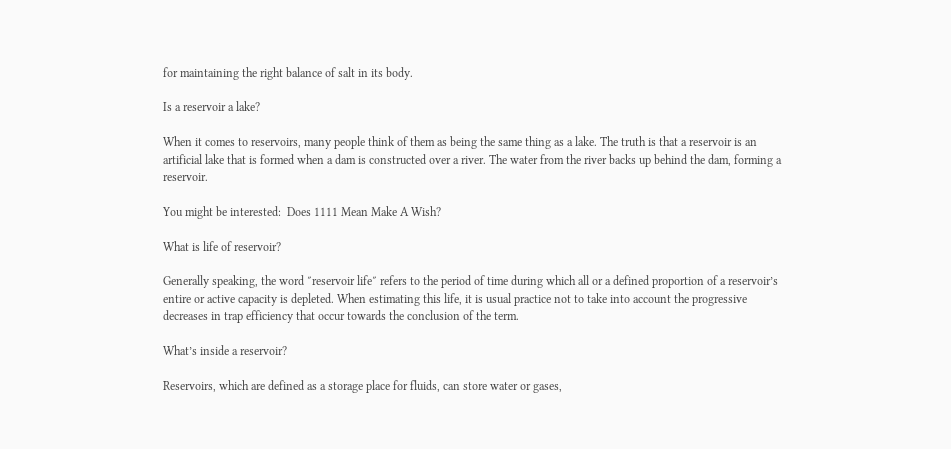for maintaining the right balance of salt in its body.

Is a reservoir a lake?

When it comes to reservoirs, many people think of them as being the same thing as a lake. The truth is that a reservoir is an artificial lake that is formed when a dam is constructed over a river. The water from the river backs up behind the dam, forming a reservoir.

You might be interested:  Does 1111 Mean Make A Wish?

What is life of reservoir?

Generally speaking, the word ″reservoir life″ refers to the period of time during which all or a defined proportion of a reservoir’s entire or active capacity is depleted. When estimating this life, it is usual practice not to take into account the progressive decreases in trap efficiency that occur towards the conclusion of the term.

What’s inside a reservoir?

Reservoirs, which are defined as a storage place for fluids, can store water or gases,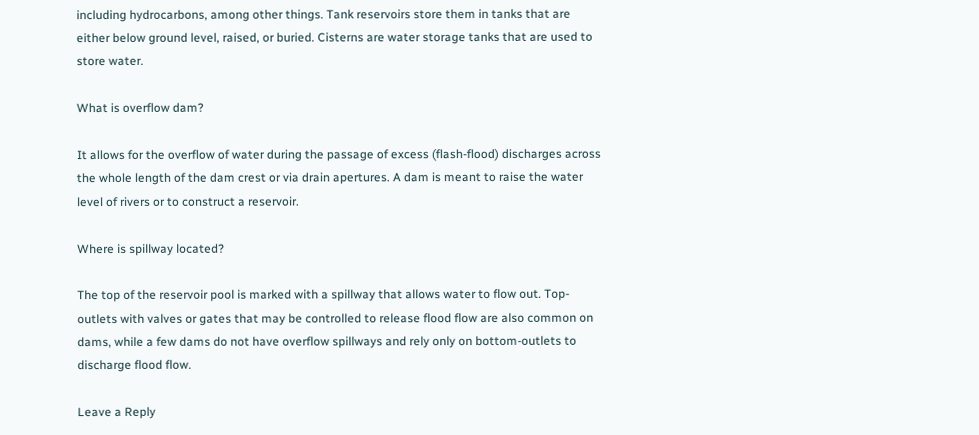including hydrocarbons, among other things. Tank reservoirs store them in tanks that are either below ground level, raised, or buried. Cisterns are water storage tanks that are used to store water.

What is overflow dam?

It allows for the overflow of water during the passage of excess (flash-flood) discharges across the whole length of the dam crest or via drain apertures. A dam is meant to raise the water level of rivers or to construct a reservoir.

Where is spillway located?

The top of the reservoir pool is marked with a spillway that allows water to flow out. Top-outlets with valves or gates that may be controlled to release flood flow are also common on dams, while a few dams do not have overflow spillways and rely only on bottom-outlets to discharge flood flow.

Leave a Reply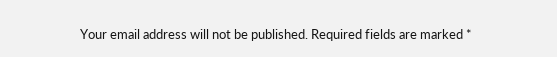Your email address will not be published. Required fields are marked *